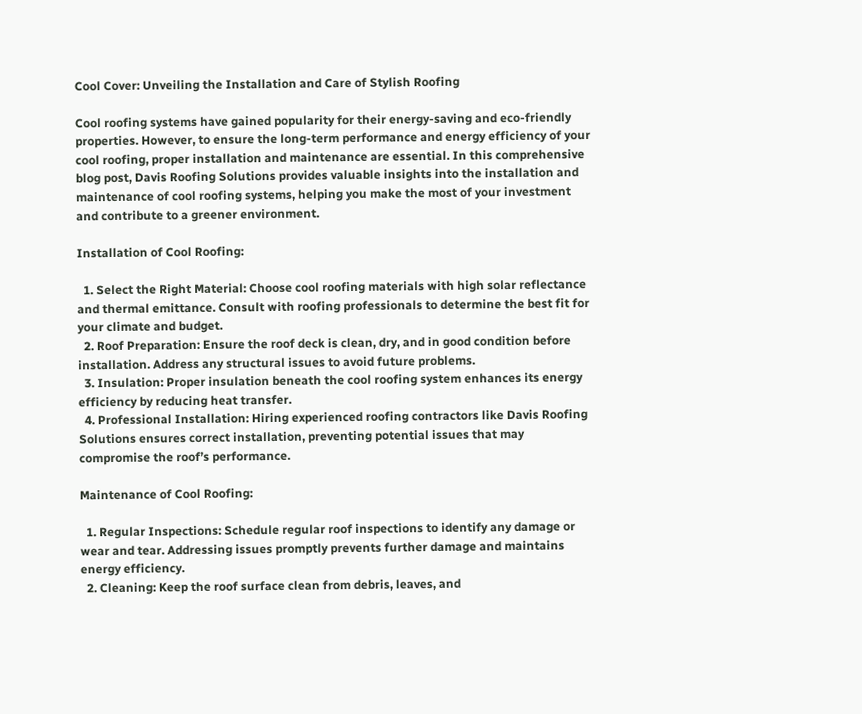Cool Cover: Unveiling the Installation and Care of Stylish Roofing

Cool roofing systems have gained popularity for their energy-saving and eco-friendly properties. However, to ensure the long-term performance and energy efficiency of your cool roofing, proper installation and maintenance are essential. In this comprehensive blog post, Davis Roofing Solutions provides valuable insights into the installation and maintenance of cool roofing systems, helping you make the most of your investment and contribute to a greener environment.

Installation of Cool Roofing:

  1. Select the Right Material: Choose cool roofing materials with high solar reflectance and thermal emittance. Consult with roofing professionals to determine the best fit for your climate and budget.
  2. Roof Preparation: Ensure the roof deck is clean, dry, and in good condition before installation. Address any structural issues to avoid future problems.
  3. Insulation: Proper insulation beneath the cool roofing system enhances its energy efficiency by reducing heat transfer.
  4. Professional Installation: Hiring experienced roofing contractors like Davis Roofing Solutions ensures correct installation, preventing potential issues that may compromise the roof’s performance.

Maintenance of Cool Roofing:

  1. Regular Inspections: Schedule regular roof inspections to identify any damage or wear and tear. Addressing issues promptly prevents further damage and maintains energy efficiency.
  2. Cleaning: Keep the roof surface clean from debris, leaves, and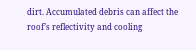dirt. Accumulated debris can affect the roof’s reflectivity and cooling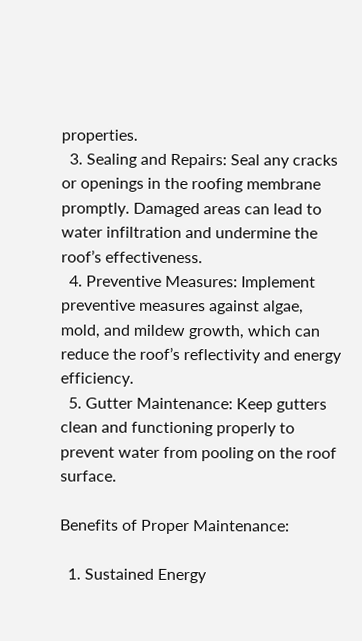properties.
  3. Sealing and Repairs: Seal any cracks or openings in the roofing membrane promptly. Damaged areas can lead to water infiltration and undermine the roof’s effectiveness.
  4. Preventive Measures: Implement preventive measures against algae, mold, and mildew growth, which can reduce the roof’s reflectivity and energy efficiency.
  5. Gutter Maintenance: Keep gutters clean and functioning properly to prevent water from pooling on the roof surface.

Benefits of Proper Maintenance:

  1. Sustained Energy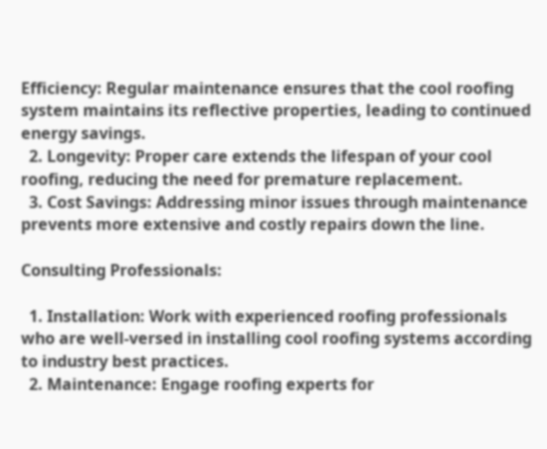Efficiency: Regular maintenance ensures that the cool roofing system maintains its reflective properties, leading to continued energy savings.
  2. Longevity: Proper care extends the lifespan of your cool roofing, reducing the need for premature replacement.
  3. Cost Savings: Addressing minor issues through maintenance prevents more extensive and costly repairs down the line.

Consulting Professionals:

  1. Installation: Work with experienced roofing professionals who are well-versed in installing cool roofing systems according to industry best practices.
  2. Maintenance: Engage roofing experts for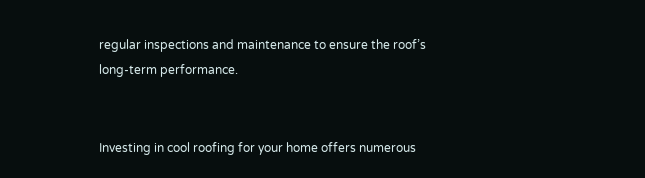regular inspections and maintenance to ensure the roof’s long-term performance.


Investing in cool roofing for your home offers numerous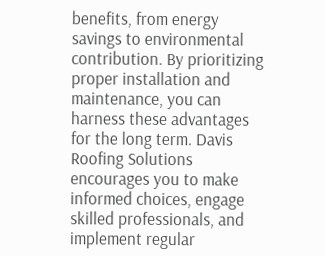benefits, from energy savings to environmental contribution. By prioritizing proper installation and maintenance, you can harness these advantages for the long term. Davis Roofing Solutions encourages you to make informed choices, engage skilled professionals, and implement regular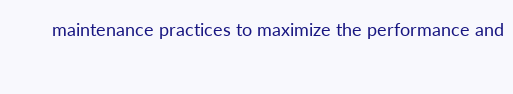maintenance practices to maximize the performance and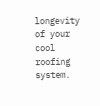longevity of your cool roofing system.